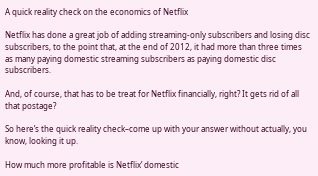A quick reality check on the economics of Netflix

Netflix has done a great job of adding streaming-only subscribers and losing disc subscribers, to the point that, at the end of 2012, it had more than three times as many paying domestic streaming subscribers as paying domestic disc subscribers.

And, of course, that has to be treat for Netflix financially, right? It gets rid of all that postage?

So here’s the quick reality check–come up with your answer without actually, you know, looking it up.

How much more profitable is Netflix’ domestic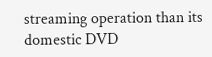streaming operation than its domestic DVD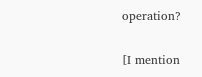operation?

[I mention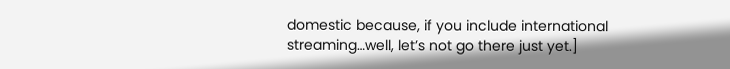domestic because, if you include international streaming…well, let’s not go there just yet.]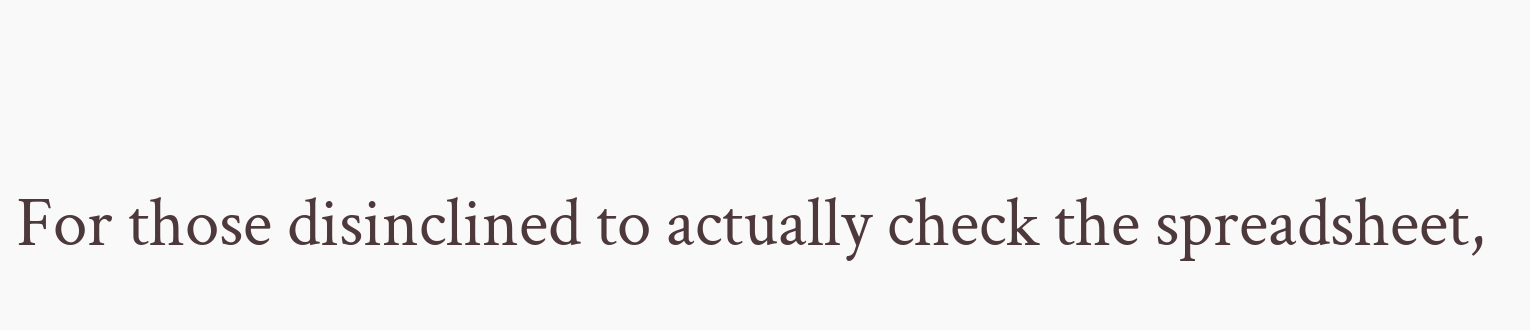For those disinclined to actually check the spreadsheet,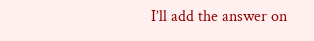I’ll add the answer on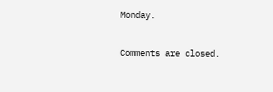Monday.

Comments are closed.